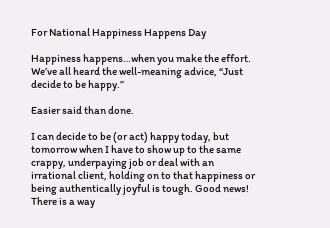For National Happiness Happens Day

Happiness happens…when you make the effort. We’ve all heard the well-meaning advice, “Just decide to be happy.”

Easier said than done.

I can decide to be (or act) happy today, but tomorrow when I have to show up to the same crappy, underpaying job or deal with an irrational client, holding on to that happiness or being authentically joyful is tough. Good news! There is a way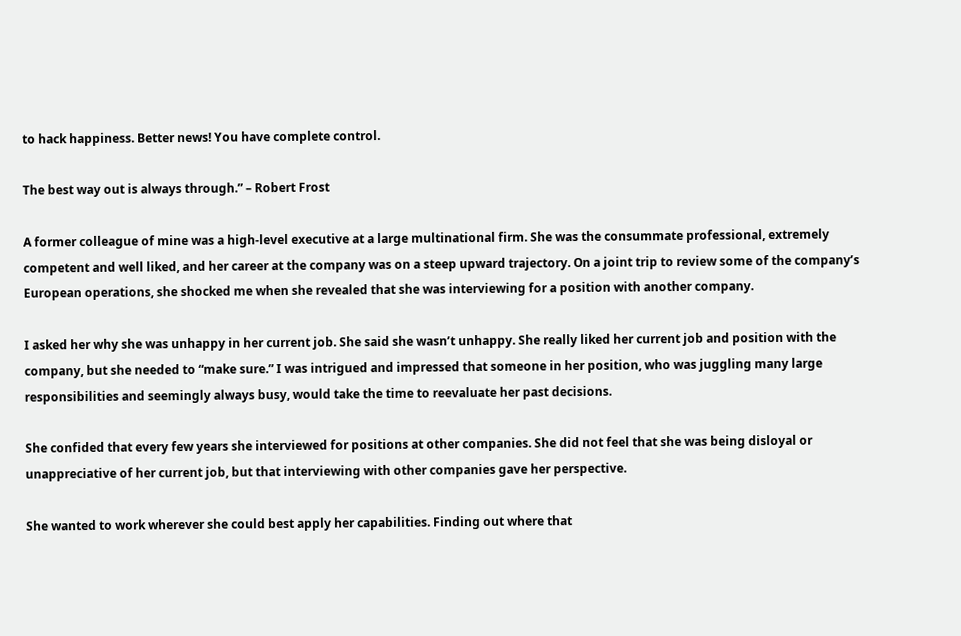to hack happiness. Better news! You have complete control.

The best way out is always through.” – Robert Frost

A former colleague of mine was a high-level executive at a large multinational firm. She was the consummate professional, extremely competent and well liked, and her career at the company was on a steep upward trajectory. On a joint trip to review some of the company’s European operations, she shocked me when she revealed that she was interviewing for a position with another company.

I asked her why she was unhappy in her current job. She said she wasn’t unhappy. She really liked her current job and position with the company, but she needed to “make sure.” I was intrigued and impressed that someone in her position, who was juggling many large responsibilities and seemingly always busy, would take the time to reevaluate her past decisions.

She confided that every few years she interviewed for positions at other companies. She did not feel that she was being disloyal or unappreciative of her current job, but that interviewing with other companies gave her perspective.

She wanted to work wherever she could best apply her capabilities. Finding out where that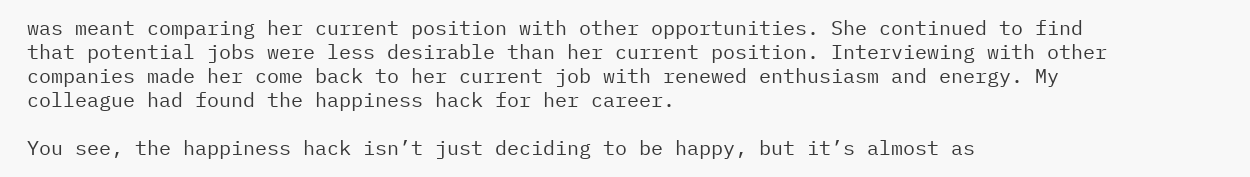was meant comparing her current position with other opportunities. She continued to find that potential jobs were less desirable than her current position. Interviewing with other companies made her come back to her current job with renewed enthusiasm and energy. My colleague had found the happiness hack for her career.

You see, the happiness hack isn’t just deciding to be happy, but it’s almost as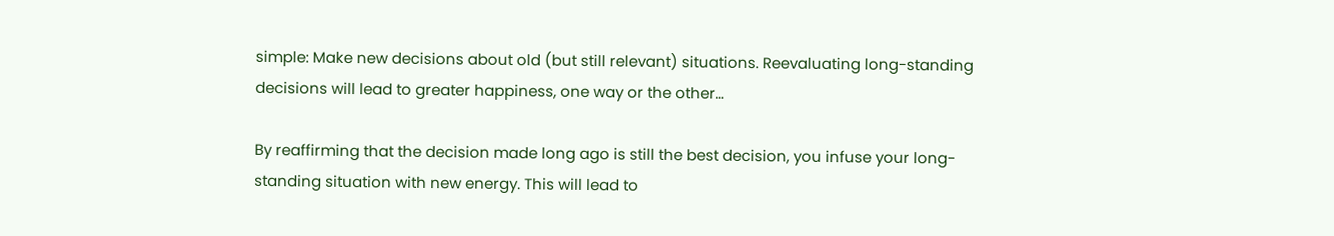simple: Make new decisions about old (but still relevant) situations. Reevaluating long-standing decisions will lead to greater happiness, one way or the other…

By reaffirming that the decision made long ago is still the best decision, you infuse your long-standing situation with new energy. This will lead to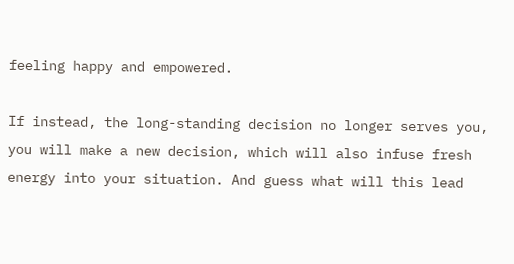feeling happy and empowered.

If instead, the long-standing decision no longer serves you, you will make a new decision, which will also infuse fresh energy into your situation. And guess what will this lead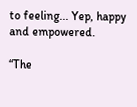to feeling... Yep, happy and empowered.

“The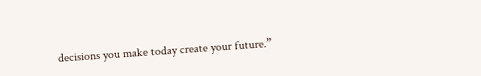decisions you make today create your future.”